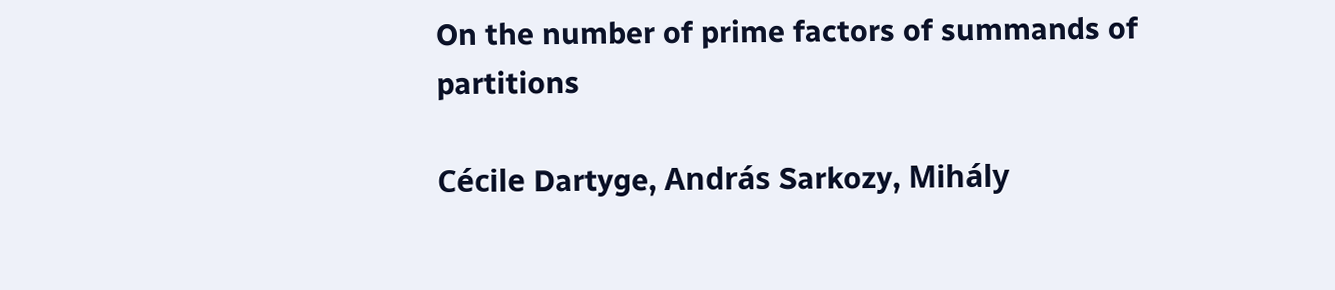On the number of prime factors of summands of partitions

Cécile Dartyge, András Sarkozy, Mihály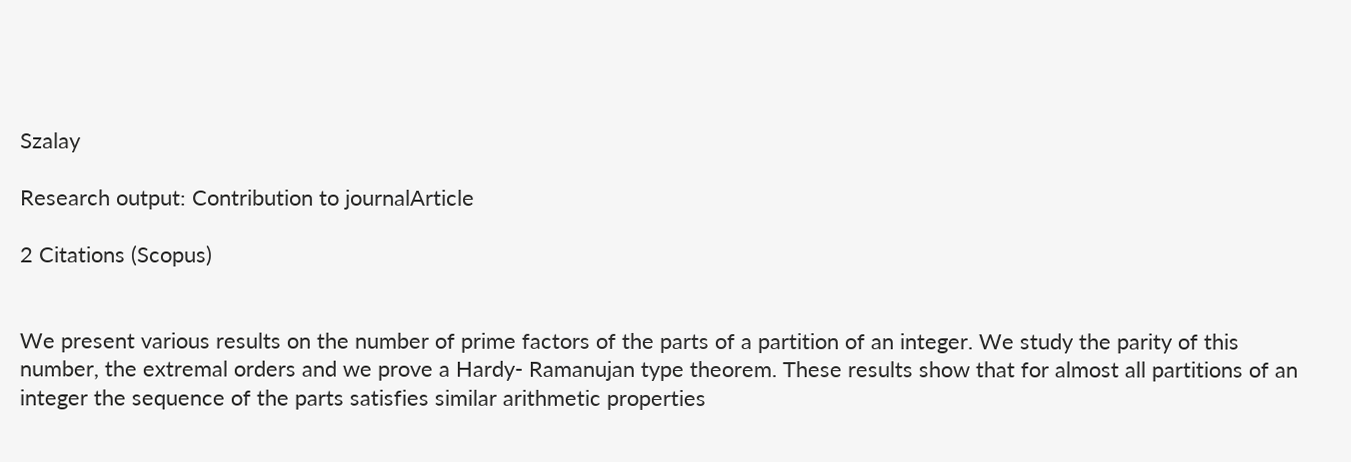Szalay

Research output: Contribution to journalArticle

2 Citations (Scopus)


We present various results on the number of prime factors of the parts of a partition of an integer. We study the parity of this number, the extremal orders and we prove a Hardy- Ramanujan type theorem. These results show that for almost all partitions of an integer the sequence of the parts satisfies similar arithmetic properties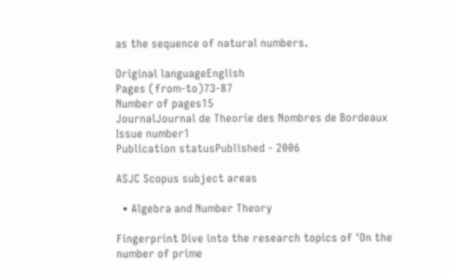as the sequence of natural numbers.

Original languageEnglish
Pages (from-to)73-87
Number of pages15
JournalJournal de Theorie des Nombres de Bordeaux
Issue number1
Publication statusPublished - 2006

ASJC Scopus subject areas

  • Algebra and Number Theory

Fingerprint Dive into the research topics of 'On the number of prime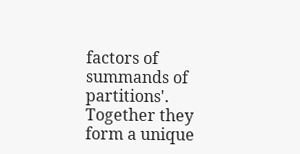factors of summands of partitions'. Together they form a unique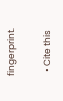fingerprint.

  • Cite this